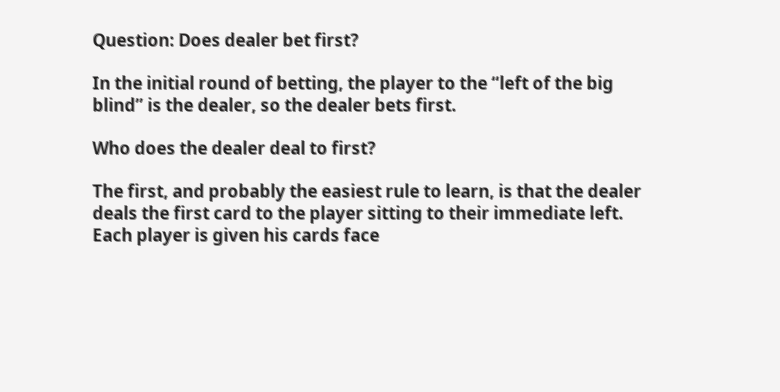Question: Does dealer bet first?

In the initial round of betting, the player to the “left of the big blind” is the dealer, so the dealer bets first.

Who does the dealer deal to first?

The first, and probably the easiest rule to learn, is that the dealer deals the first card to the player sitting to their immediate left. Each player is given his cards face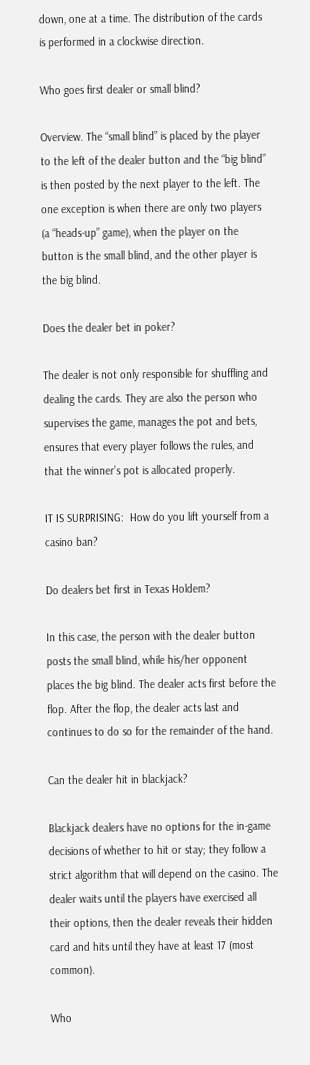down, one at a time. The distribution of the cards is performed in a clockwise direction.

Who goes first dealer or small blind?

Overview. The “small blind” is placed by the player to the left of the dealer button and the “big blind” is then posted by the next player to the left. The one exception is when there are only two players (a “heads-up” game), when the player on the button is the small blind, and the other player is the big blind.

Does the dealer bet in poker?

The dealer is not only responsible for shuffling and dealing the cards. They are also the person who supervises the game, manages the pot and bets, ensures that every player follows the rules, and that the winner’s pot is allocated properly.

IT IS SURPRISING:  How do you lift yourself from a casino ban?

Do dealers bet first in Texas Holdem?

In this case, the person with the dealer button posts the small blind, while his/her opponent places the big blind. The dealer acts first before the flop. After the flop, the dealer acts last and continues to do so for the remainder of the hand.

Can the dealer hit in blackjack?

Blackjack dealers have no options for the in-game decisions of whether to hit or stay; they follow a strict algorithm that will depend on the casino. The dealer waits until the players have exercised all their options, then the dealer reveals their hidden card and hits until they have at least 17 (most common).

Who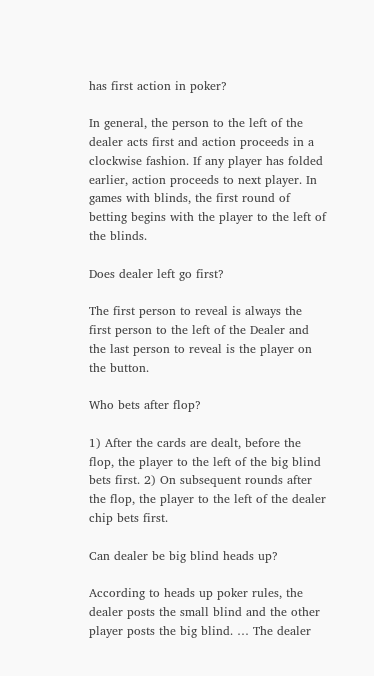has first action in poker?

In general, the person to the left of the dealer acts first and action proceeds in a clockwise fashion. If any player has folded earlier, action proceeds to next player. In games with blinds, the first round of betting begins with the player to the left of the blinds.

Does dealer left go first?

The first person to reveal is always the first person to the left of the Dealer and the last person to reveal is the player on the button.

Who bets after flop?

1) After the cards are dealt, before the flop, the player to the left of the big blind bets first. 2) On subsequent rounds after the flop, the player to the left of the dealer chip bets first.

Can dealer be big blind heads up?

According to heads up poker rules, the dealer posts the small blind and the other player posts the big blind. … The dealer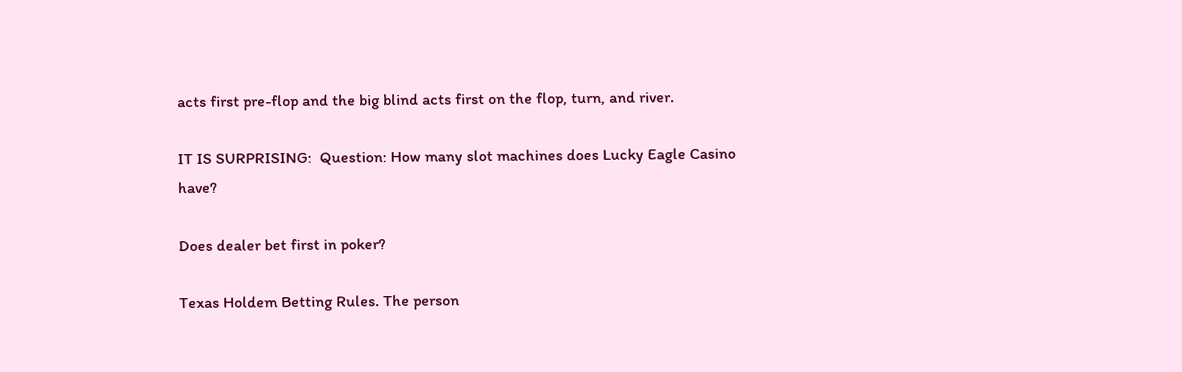acts first pre-flop and the big blind acts first on the flop, turn, and river.

IT IS SURPRISING:  Question: How many slot machines does Lucky Eagle Casino have?

Does dealer bet first in poker?

Texas Holdem Betting Rules. The person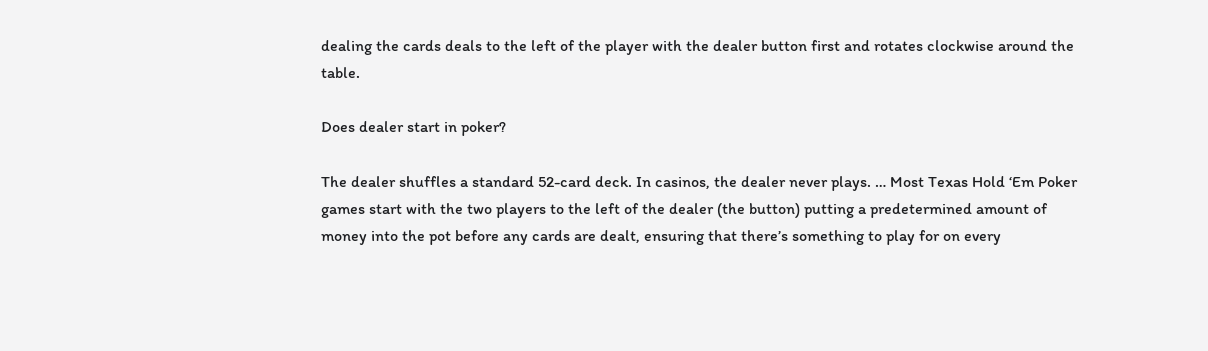dealing the cards deals to the left of the player with the dealer button first and rotates clockwise around the table.

Does dealer start in poker?

The dealer shuffles a standard 52-card deck. In casinos, the dealer never plays. … Most Texas Hold ‘Em Poker games start with the two players to the left of the dealer (the button) putting a predetermined amount of money into the pot before any cards are dealt, ensuring that there’s something to play for on every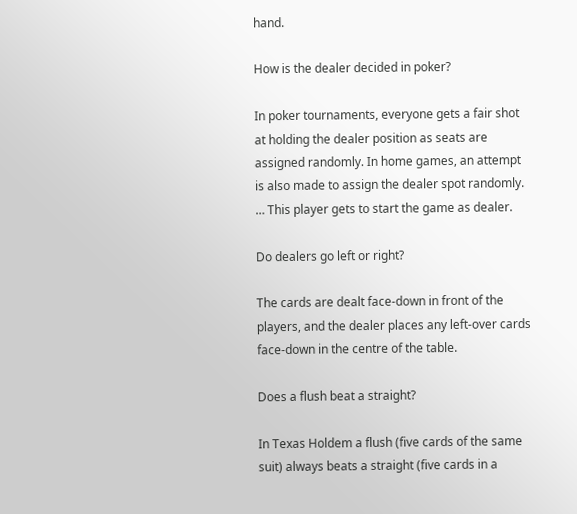hand.

How is the dealer decided in poker?

In poker tournaments, everyone gets a fair shot at holding the dealer position as seats are assigned randomly. In home games, an attempt is also made to assign the dealer spot randomly. … This player gets to start the game as dealer.

Do dealers go left or right?

The cards are dealt face-down in front of the players, and the dealer places any left-over cards face-down in the centre of the table.

Does a flush beat a straight?

In Texas Holdem a flush (five cards of the same suit) always beats a straight (five cards in a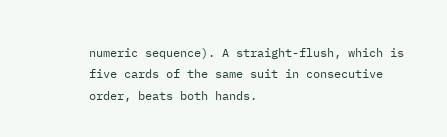numeric sequence). A straight-flush, which is five cards of the same suit in consecutive order, beats both hands.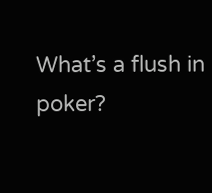What’s a flush in poker?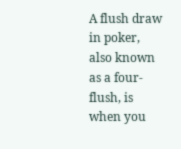A flush draw in poker, also known as a four-flush, is when you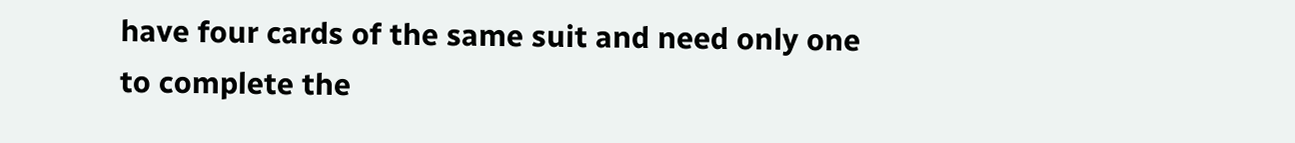have four cards of the same suit and need only one to complete the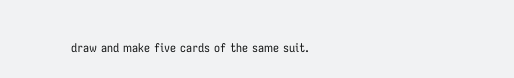draw and make five cards of the same suit.